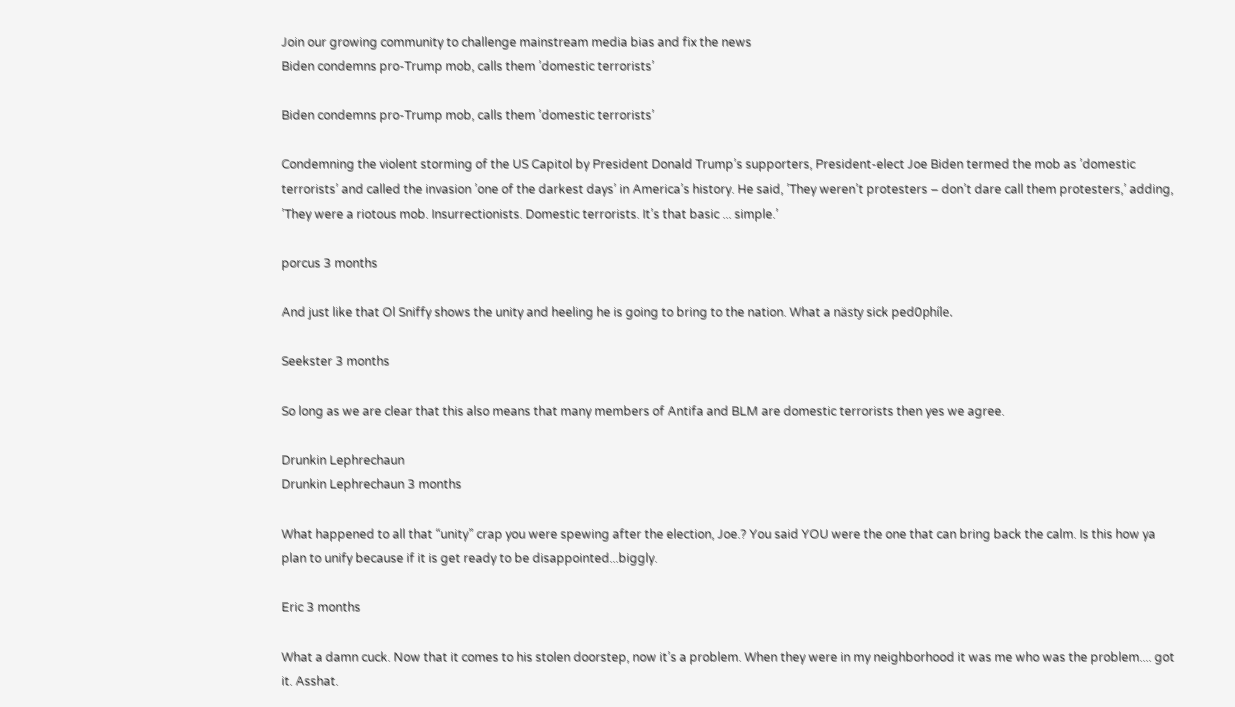Join our growing community to challenge mainstream media bias and fix the news
Biden condemns pro-Trump mob, calls them ’domestic terrorists’

Biden condemns pro-Trump mob, calls them ’domestic terrorists’

Condemning the violent storming of the US Capitol by President Donald Trump’s supporters, President-elect Joe Biden termed the mob as ’domestic terrorists’ and called the invasion ’one of the darkest days’ in America’s history. He said, ’They weren’t protesters – don’t dare call them protesters,’ adding, ’They were a riotous mob. Insurrectionists. Domestic terrorists. It’s that basic ... simple.’

porcus 3 months

And just like that Ol Sniffy shows the unity and heeling he is going to bring to the nation. What a nästy sick ped0phíle.

Seekster 3 months

So long as we are clear that this also means that many members of Antifa and BLM are domestic terrorists then yes we agree.

Drunkin Lephrechaun
Drunkin Lephrechaun 3 months

What happened to all that “unity” crap you were spewing after the election, Joe.? You said YOU were the one that can bring back the calm. Is this how ya plan to unify because if it is get ready to be disappointed...biggly.

Eric 3 months

What a damn cuck. Now that it comes to his stolen doorstep, now it’s a problem. When they were in my neighborhood it was me who was the problem.... got it. Asshat.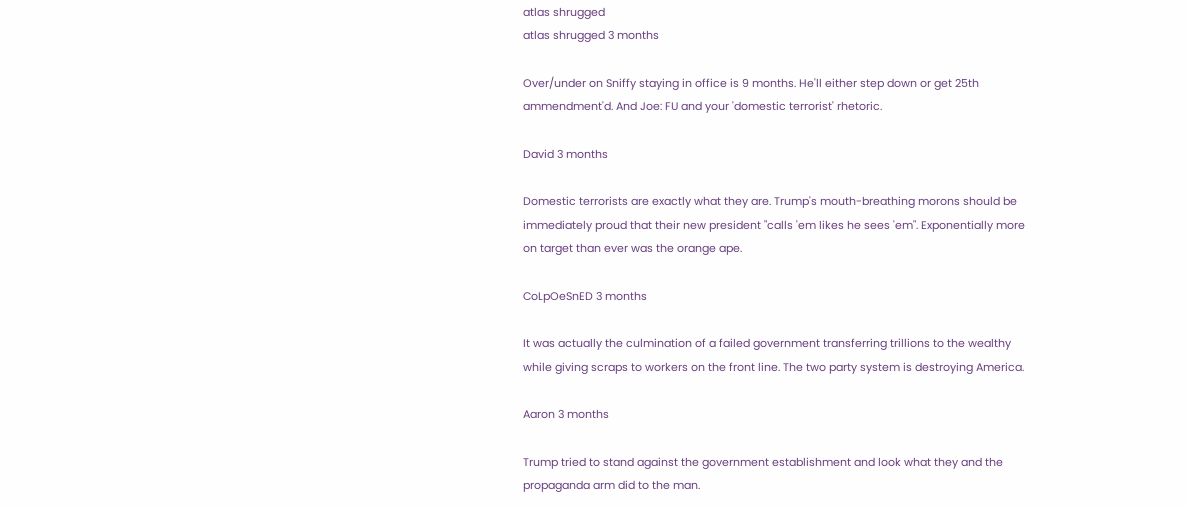atlas shrugged
atlas shrugged 3 months

Over/under on Sniffy staying in office is 9 months. He'll either step down or get 25th ammendment'd. And Joe: FU and your 'domestic terrorist' rhetoric.

David 3 months

Domestic terrorists are exactly what they are. Trump's mouth-breathing morons should be immediately proud that their new president "calls 'em likes he sees 'em". Exponentially more on target than ever was the orange ape.

CoLpOeSnED 3 months

It was actually the culmination of a failed government transferring trillions to the wealthy while giving scraps to workers on the front line. The two party system is destroying America.

Aaron 3 months

Trump tried to stand against the government establishment and look what they and the propaganda arm did to the man.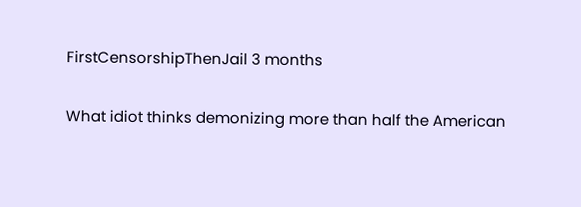FirstCensorshipThenJail 3 months

What idiot thinks demonizing more than half the American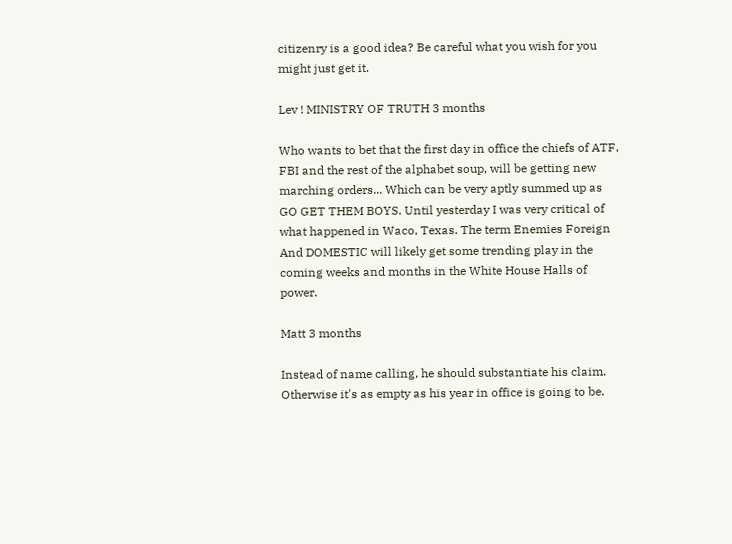citizenry is a good idea? Be careful what you wish for you might just get it.

Lev ! MINISTRY OF TRUTH 3 months

Who wants to bet that the first day in office the chiefs of ATF, FBI and the rest of the alphabet soup, will be getting new marching orders... Which can be very aptly summed up as GO GET THEM BOYS. Until yesterday I was very critical of what happened in Waco, Texas. The term Enemies Foreign And DOMESTIC will likely get some trending play in the coming weeks and months in the White House Halls of power.

Matt 3 months

Instead of name calling, he should substantiate his claim. Otherwise it's as empty as his year in office is going to be.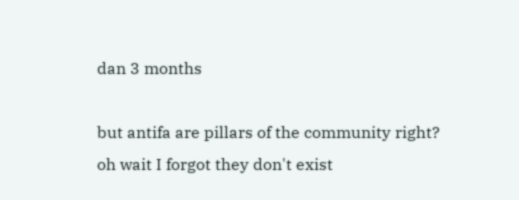dan 3 months

but antifa are pillars of the community right? oh wait I forgot they don't exist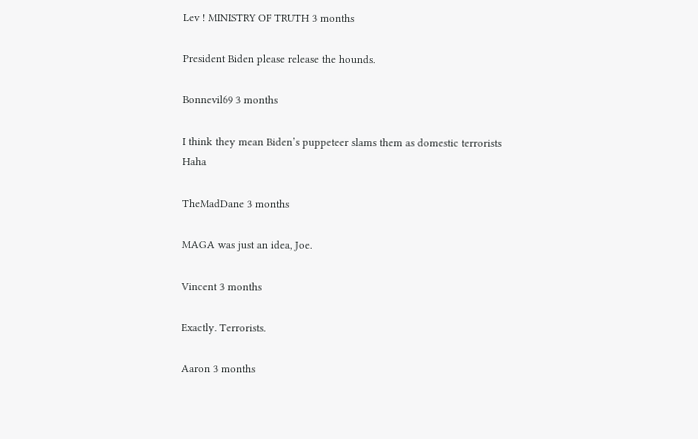Lev ! MINISTRY OF TRUTH 3 months

President Biden please release the hounds.

Bonnevil69 3 months

I think they mean Biden’s puppeteer slams them as domestic terrorists Haha

TheMadDane 3 months

MAGA was just an idea, Joe.

Vincent 3 months

Exactly. Terrorists.

Aaron 3 months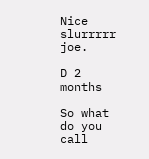Nice slurrrrr joe.

D 2 months

So what do you call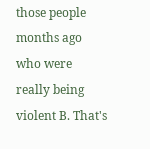those people months ago who were really being violent B. That's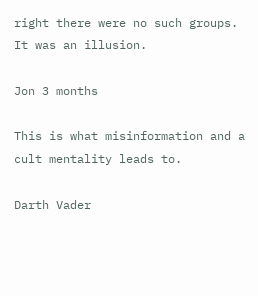right there were no such groups. It was an illusion.

Jon 3 months

This is what misinformation and a cult mentality leads to.

Darth Vader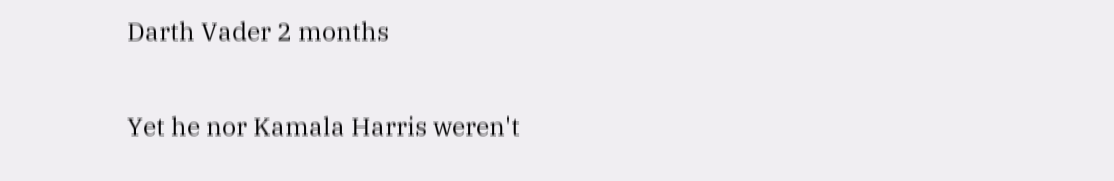Darth Vader 2 months

Yet he nor Kamala Harris weren't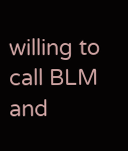willing to call BLM and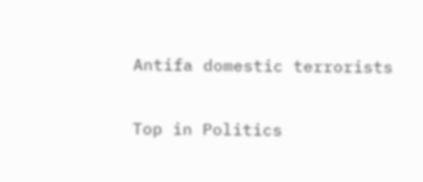Antifa domestic terrorists

Top in Politics